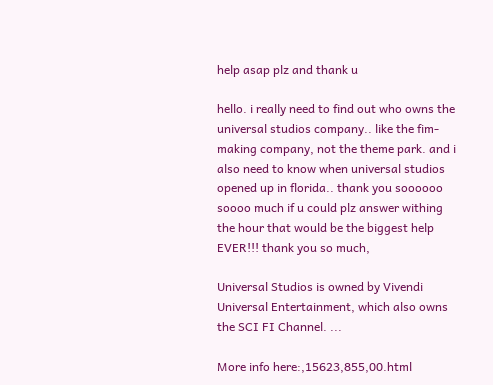help asap plz and thank u

hello. i really need to find out who owns the universal studios company.. like the fim-making company, not the theme park. and i also need to know when universal studios opened up in florida.. thank you soooooo soooo much if u could plz answer withing the hour that would be the biggest help EVER!!! thank you so much,

Universal Studios is owned by Vivendi Universal Entertainment, which also owns the SCI FI Channel. ...

More info here:,15623,855,00.html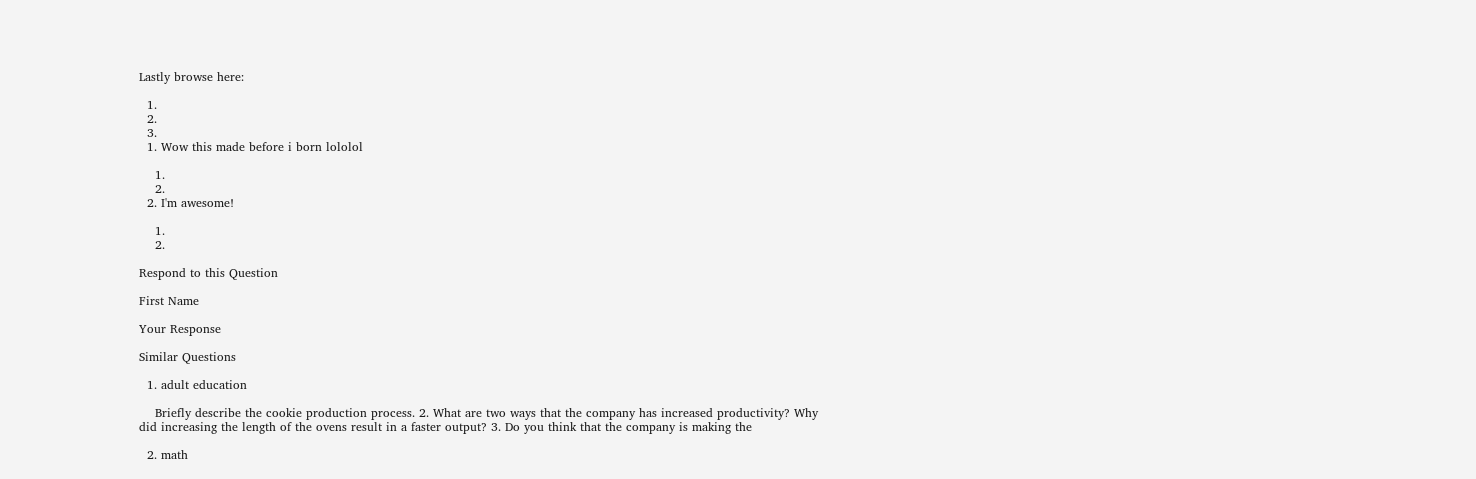Lastly browse here:

  1.
  2.
  3.
  1. Wow this made before i born lololol

    1.
    2.
  2. I'm awesome!

    1.
    2.

Respond to this Question

First Name

Your Response

Similar Questions

  1. adult education

    Briefly describe the cookie production process. 2. What are two ways that the company has increased productivity? Why did increasing the length of the ovens result in a faster output? 3. Do you think that the company is making the

  2. math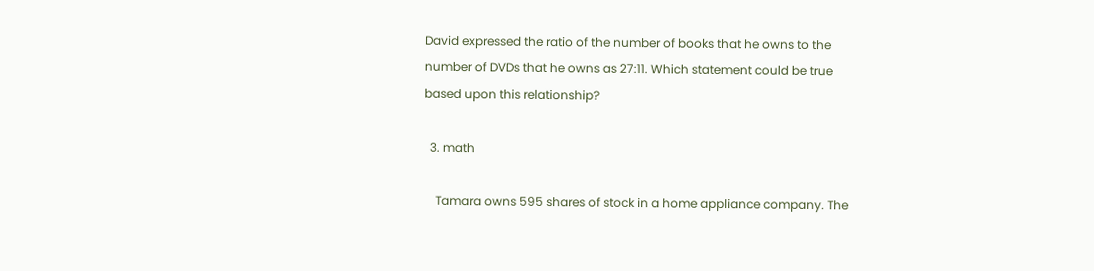David expressed the ratio of the number of books that he owns to the number of DVDs that he owns as 27:11. Which statement could be true based upon this relationship?

  3. math

    Tamara owns 595 shares of stock in a home appliance company. The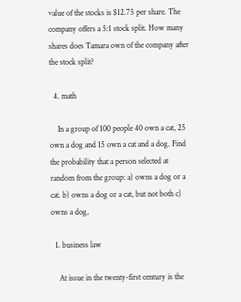value of the stocks is $12.75 per share. The company offers a 5:1 stock split. How many shares does Tamara own of the company after the stock split?

  4. math

    In a group of 100 people 40 own a cat, 25 own a dog and 15 own a cat and a dog. Find the probability that a person selected at random from the group: a) owns a dog or a cat. b) owns a dog or a cat, but not both c) owns a dog,

  1. business law

    At issue in the twenty-first century is the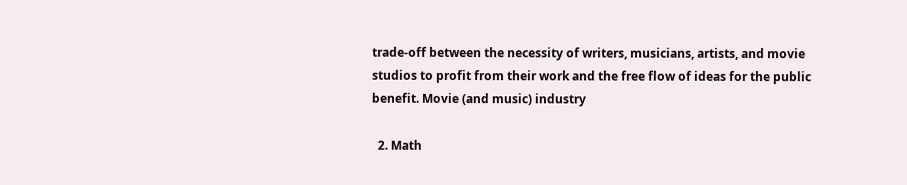trade-off between the necessity of writers, musicians, artists, and movie studios to profit from their work and the free flow of ideas for the public benefit. Movie (and music) industry

  2. Math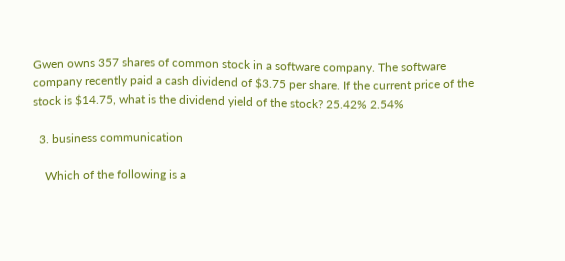Gwen owns 357 shares of common stock in a software company. The software company recently paid a cash dividend of $3.75 per share. If the current price of the stock is $14.75, what is the dividend yield of the stock? 25.42% 2.54%

  3. business communication

    Which of the following is a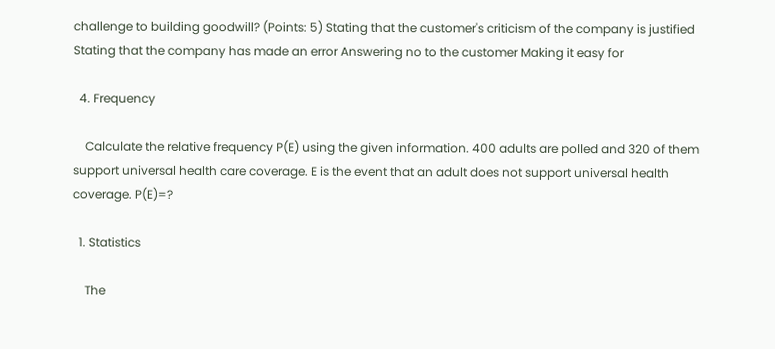challenge to building goodwill? (Points: 5) Stating that the customer's criticism of the company is justified Stating that the company has made an error Answering no to the customer Making it easy for

  4. Frequency

    Calculate the relative frequency P(E) using the given information. 400 adults are polled and 320 of them support universal health care coverage. E is the event that an adult does not support universal health coverage. P(E)=?

  1. Statistics

    The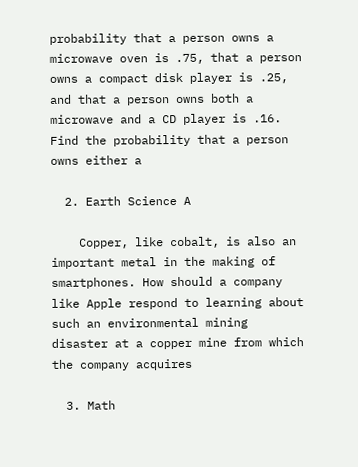probability that a person owns a microwave oven is .75, that a person owns a compact disk player is .25, and that a person owns both a microwave and a CD player is .16. Find the probability that a person owns either a

  2. Earth Science A

    Copper, like cobalt, is also an important metal in the making of smartphones. How should a company like Apple respond to learning about such an environmental mining disaster at a copper mine from which the company acquires

  3. Math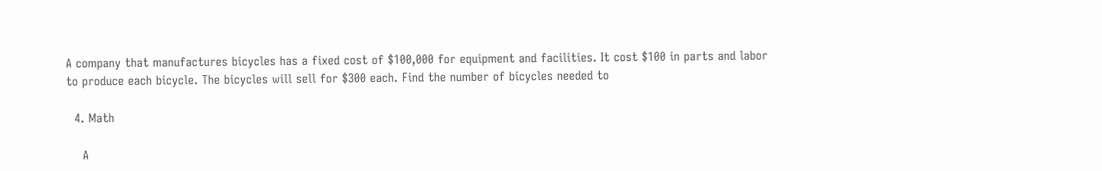A company that manufactures bicycles has a fixed cost of $100,000 for equipment and facilities. It cost $100 in parts and labor to produce each bicycle. The bicycles will sell for $300 each. Find the number of bicycles needed to

  4. Math

    A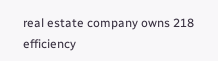real estate company owns 218 efficiency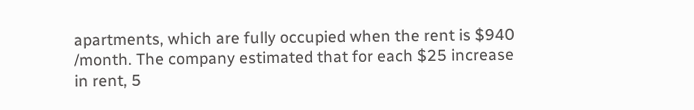apartments, which are fully occupied when the rent is $940 /month. The company estimated that for each $25 increase in rent, 5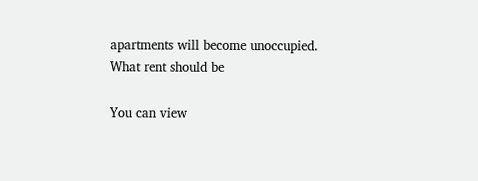apartments will become unoccupied. What rent should be

You can view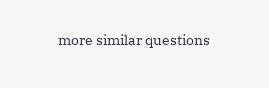more similar questions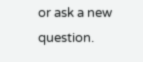or ask a new question.